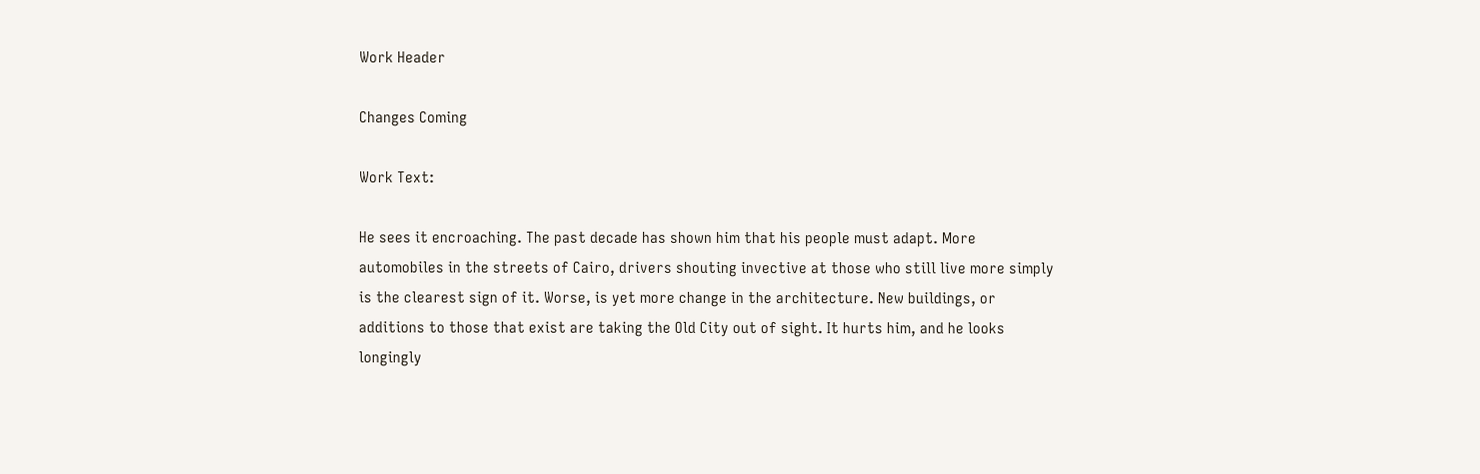Work Header

Changes Coming

Work Text:

He sees it encroaching. The past decade has shown him that his people must adapt. More automobiles in the streets of Cairo, drivers shouting invective at those who still live more simply is the clearest sign of it. Worse, is yet more change in the architecture. New buildings, or additions to those that exist are taking the Old City out of sight. It hurts him, and he looks longingly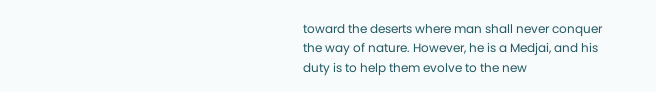toward the deserts where man shall never conquer the way of nature. However, he is a Medjai, and his duty is to help them evolve to the new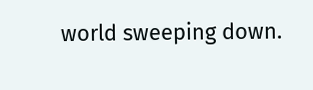world sweeping down.